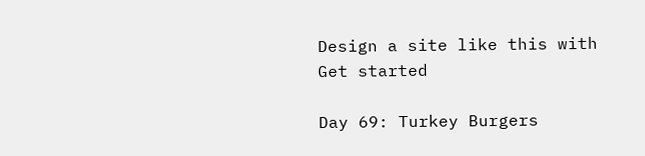Design a site like this with
Get started

Day 69: Turkey Burgers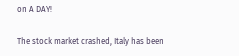on A DAY!

The stock market crashed, Italy has been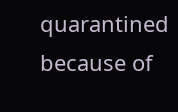quarantined because of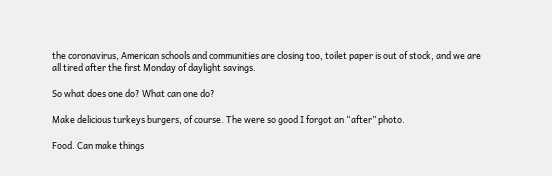the coronavirus, American schools and communities are closing too, toilet paper is out of stock, and we are all tired after the first Monday of daylight savings.

So what does one do? What can one do?

Make delicious turkeys burgers, of course. The were so good I forgot an “after” photo.

Food. Can make things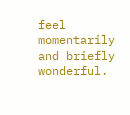feel momentarily and briefly wonderful.